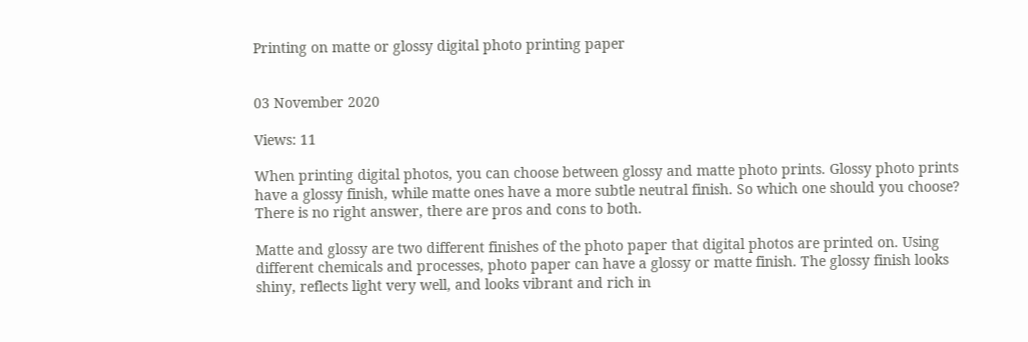Printing on matte or glossy digital photo printing paper


03 November 2020

Views: 11

When printing digital photos, you can choose between glossy and matte photo prints. Glossy photo prints have a glossy finish, while matte ones have a more subtle neutral finish. So which one should you choose? There is no right answer, there are pros and cons to both.

Matte and glossy are two different finishes of the photo paper that digital photos are printed on. Using different chemicals and processes, photo paper can have a glossy or matte finish. The glossy finish looks shiny, reflects light very well, and looks vibrant and rich in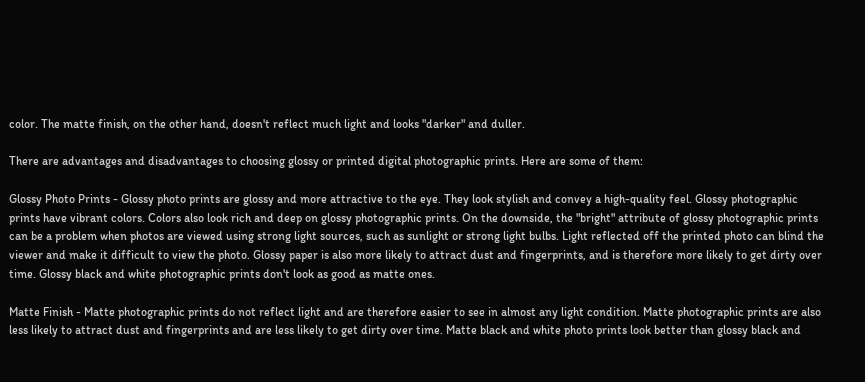color. The matte finish, on the other hand, doesn't reflect much light and looks "darker" and duller.

There are advantages and disadvantages to choosing glossy or printed digital photographic prints. Here are some of them:

Glossy Photo Prints - Glossy photo prints are glossy and more attractive to the eye. They look stylish and convey a high-quality feel. Glossy photographic prints have vibrant colors. Colors also look rich and deep on glossy photographic prints. On the downside, the "bright" attribute of glossy photographic prints can be a problem when photos are viewed using strong light sources, such as sunlight or strong light bulbs. Light reflected off the printed photo can blind the viewer and make it difficult to view the photo. Glossy paper is also more likely to attract dust and fingerprints, and is therefore more likely to get dirty over time. Glossy black and white photographic prints don't look as good as matte ones.

Matte Finish - Matte photographic prints do not reflect light and are therefore easier to see in almost any light condition. Matte photographic prints are also less likely to attract dust and fingerprints and are less likely to get dirty over time. Matte black and white photo prints look better than glossy black and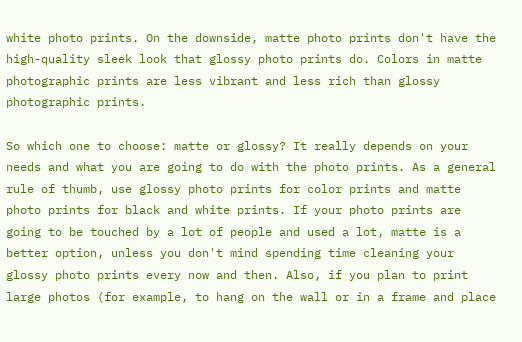white photo prints. On the downside, matte photo prints don't have the high-quality sleek look that glossy photo prints do. Colors in matte photographic prints are less vibrant and less rich than glossy photographic prints.

So which one to choose: matte or glossy? It really depends on your needs and what you are going to do with the photo prints. As a general rule of thumb, use glossy photo prints for color prints and matte photo prints for black and white prints. If your photo prints are going to be touched by a lot of people and used a lot, matte is a better option, unless you don't mind spending time cleaning your glossy photo prints every now and then. Also, if you plan to print large photos (for example, to hang on the wall or in a frame and place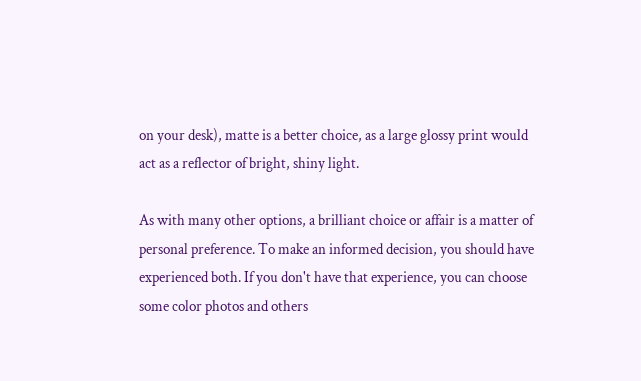on your desk), matte is a better choice, as a large glossy print would act as a reflector of bright, shiny light.

As with many other options, a brilliant choice or affair is a matter of personal preference. To make an informed decision, you should have experienced both. If you don't have that experience, you can choose some color photos and others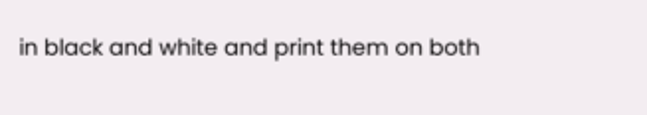in black and white and print them on both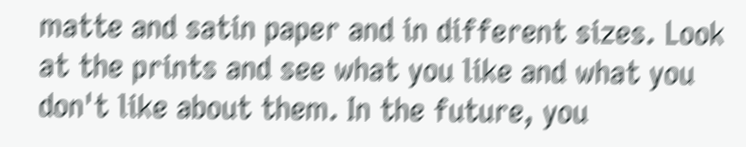matte and satin paper and in different sizes. Look at the prints and see what you like and what you don't like about them. In the future, you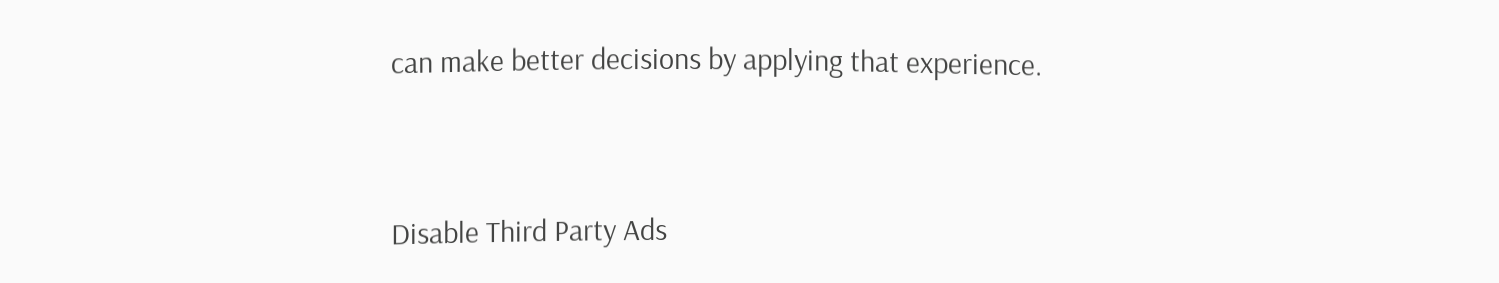can make better decisions by applying that experience.


Disable Third Party Ads